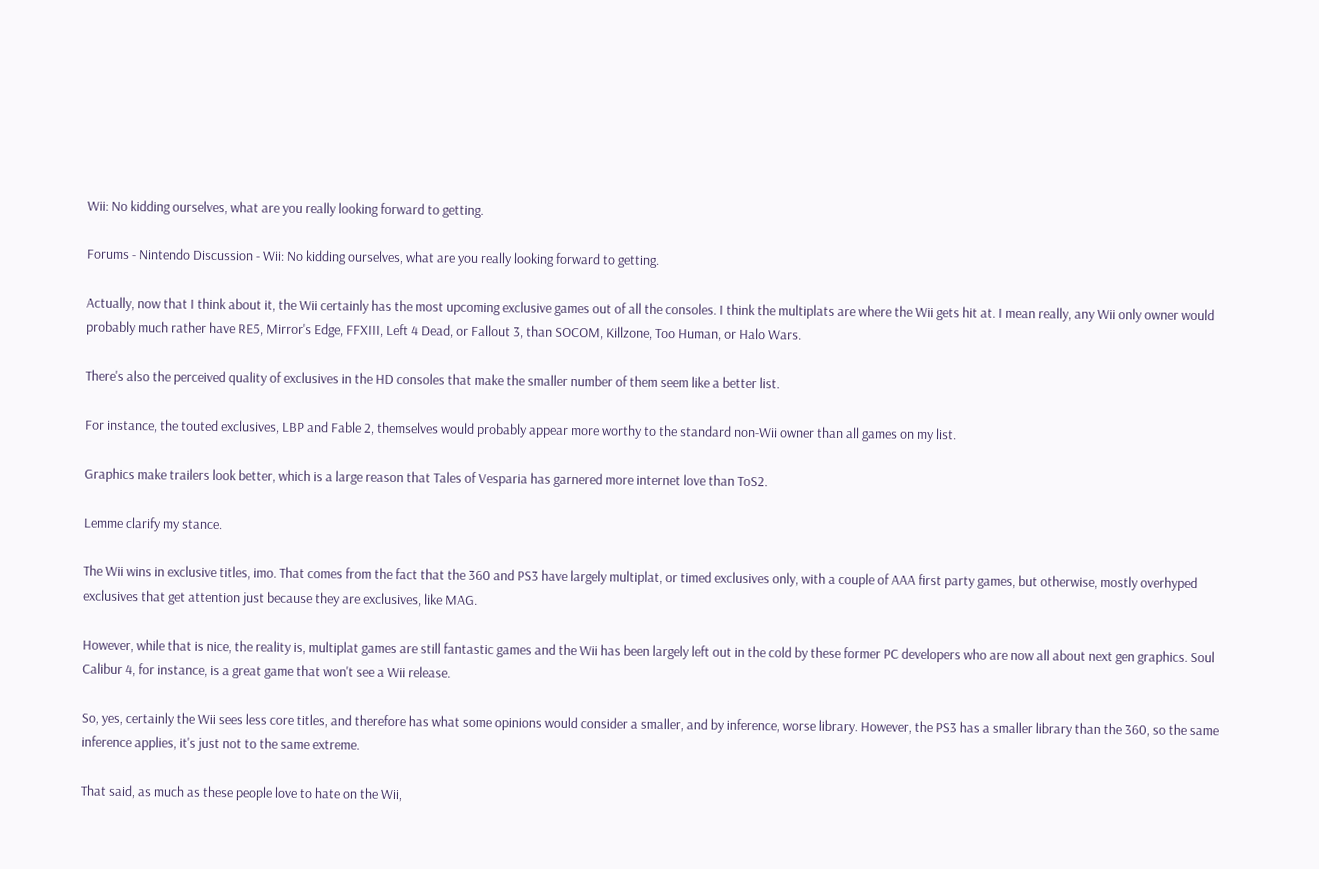Wii: No kidding ourselves, what are you really looking forward to getting.

Forums - Nintendo Discussion - Wii: No kidding ourselves, what are you really looking forward to getting.

Actually, now that I think about it, the Wii certainly has the most upcoming exclusive games out of all the consoles. I think the multiplats are where the Wii gets hit at. I mean really, any Wii only owner would probably much rather have RE5, Mirror's Edge, FFXIII, Left 4 Dead, or Fallout 3, than SOCOM, Killzone, Too Human, or Halo Wars.

There's also the perceived quality of exclusives in the HD consoles that make the smaller number of them seem like a better list.

For instance, the touted exclusives, LBP and Fable 2, themselves would probably appear more worthy to the standard non-Wii owner than all games on my list.

Graphics make trailers look better, which is a large reason that Tales of Vesparia has garnered more internet love than ToS2.

Lemme clarify my stance.

The Wii wins in exclusive titles, imo. That comes from the fact that the 360 and PS3 have largely multiplat, or timed exclusives only, with a couple of AAA first party games, but otherwise, mostly overhyped exclusives that get attention just because they are exclusives, like MAG.

However, while that is nice, the reality is, multiplat games are still fantastic games and the Wii has been largely left out in the cold by these former PC developers who are now all about next gen graphics. Soul Calibur 4, for instance, is a great game that won't see a Wii release.

So, yes, certainly the Wii sees less core titles, and therefore has what some opinions would consider a smaller, and by inference, worse library. However, the PS3 has a smaller library than the 360, so the same inference applies, it's just not to the same extreme.

That said, as much as these people love to hate on the Wii,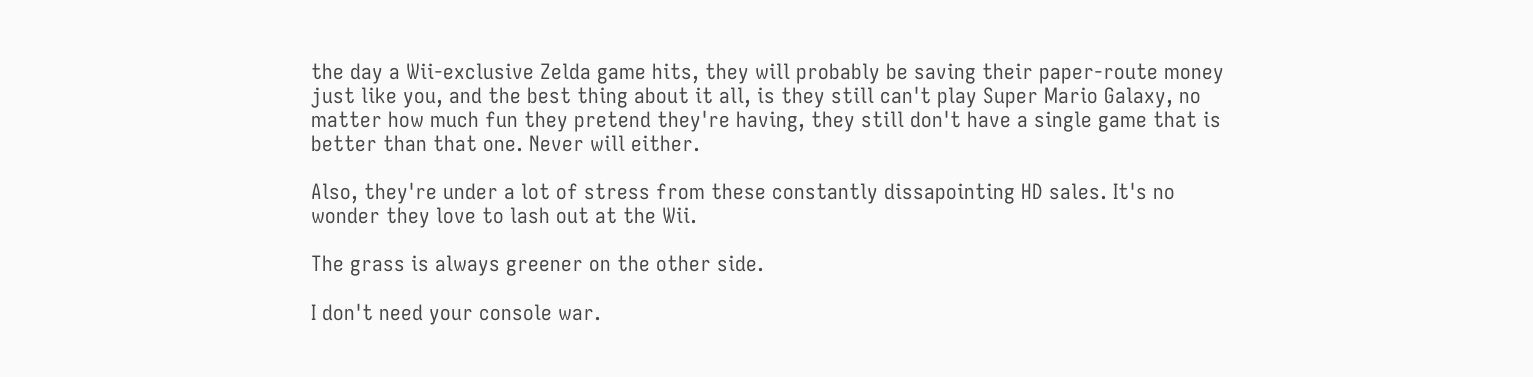the day a Wii-exclusive Zelda game hits, they will probably be saving their paper-route money just like you, and the best thing about it all, is they still can't play Super Mario Galaxy, no matter how much fun they pretend they're having, they still don't have a single game that is better than that one. Never will either.

Also, they're under a lot of stress from these constantly dissapointing HD sales. It's no wonder they love to lash out at the Wii.

The grass is always greener on the other side.

I don't need your console war.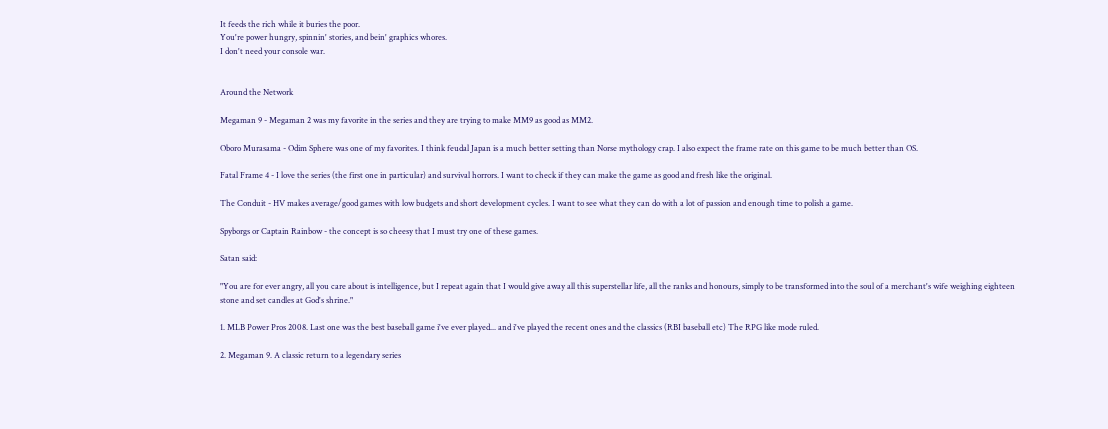It feeds the rich while it buries the poor.
You're power hungry, spinnin' stories, and bein' graphics whores.
I don't need your console war.


Around the Network

Megaman 9 - Megaman 2 was my favorite in the series and they are trying to make MM9 as good as MM2.

Oboro Murasama - Odim Sphere was one of my favorites. I think feudal Japan is a much better setting than Norse mythology crap. I also expect the frame rate on this game to be much better than OS.

Fatal Frame 4 - I love the series (the first one in particular) and survival horrors. I want to check if they can make the game as good and fresh like the original.

The Conduit - HV makes average/good games with low budgets and short development cycles. I want to see what they can do with a lot of passion and enough time to polish a game.

Spyborgs or Captain Rainbow - the concept is so cheesy that I must try one of these games.

Satan said:

"You are for ever angry, all you care about is intelligence, but I repeat again that I would give away all this superstellar life, all the ranks and honours, simply to be transformed into the soul of a merchant's wife weighing eighteen stone and set candles at God's shrine."

1. MLB Power Pros 2008. Last one was the best baseball game i've ever played... and i've played the recent ones and the classics (RBI baseball etc) The RPG like mode ruled.

2. Megaman 9. A classic return to a legendary series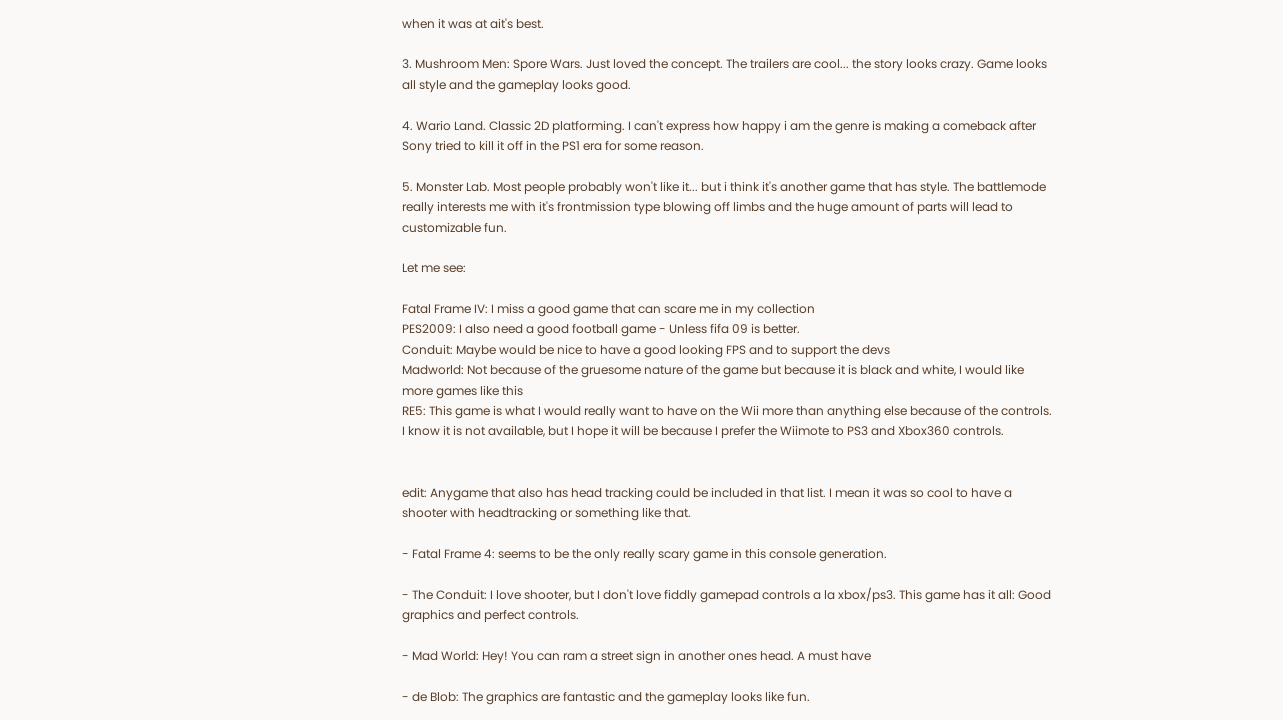when it was at ait's best.

3. Mushroom Men: Spore Wars. Just loved the concept. The trailers are cool... the story looks crazy. Game looks all style and the gameplay looks good.

4. Wario Land. Classic 2D platforming. I can't express how happy i am the genre is making a comeback after Sony tried to kill it off in the PS1 era for some reason.

5. Monster Lab. Most people probably won't like it... but i think it's another game that has style. The battlemode really interests me with it's frontmission type blowing off limbs and the huge amount of parts will lead to customizable fun.

Let me see:

Fatal Frame IV: I miss a good game that can scare me in my collection
PES2009: I also need a good football game - Unless fifa 09 is better.
Conduit: Maybe would be nice to have a good looking FPS and to support the devs
Madworld: Not because of the gruesome nature of the game but because it is black and white, I would like more games like this
RE5: This game is what I would really want to have on the Wii more than anything else because of the controls. I know it is not available, but I hope it will be because I prefer the Wiimote to PS3 and Xbox360 controls.


edit: Anygame that also has head tracking could be included in that list. I mean it was so cool to have a shooter with headtracking or something like that.

- Fatal Frame 4: seems to be the only really scary game in this console generation.

- The Conduit: I love shooter, but I don't love fiddly gamepad controls a la xbox/ps3. This game has it all: Good graphics and perfect controls.

- Mad World: Hey! You can ram a street sign in another ones head. A must have

- de Blob: The graphics are fantastic and the gameplay looks like fun.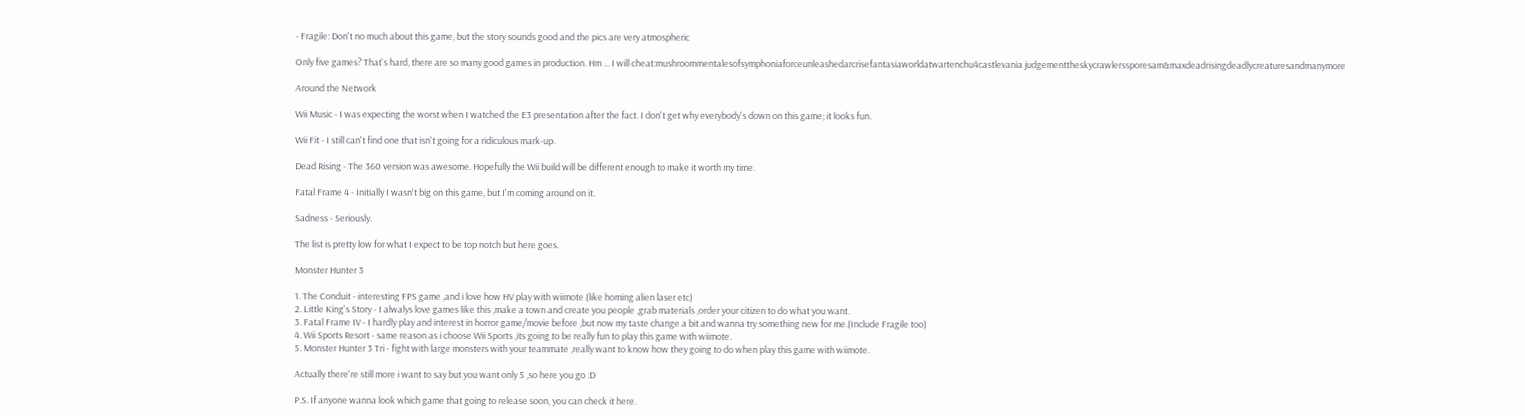- Fragile: Don't no much about this game, but the story sounds good and the pics are very atmospheric

Only five games? That's hard, there are so many good games in production. Hm ... I will cheat:mushroommentalesofsymphoniaforceunleashedarcrisefantasiaworldatwartenchu4castlevania judgementtheskycrawlerssporesam&maxdeadrisingdeadlycreaturesandmanymore

Around the Network

Wii Music - I was expecting the worst when I watched the E3 presentation after the fact. I don't get why everybody's down on this game; it looks fun.

Wii Fit - I still can't find one that isn't going for a ridiculous mark-up.

Dead Rising - The 360 version was awesome. Hopefully the Wii build will be different enough to make it worth my time.

Fatal Frame 4 - Initially I wasn't big on this game, but I'm coming around on it.

Sadness - Seriously.

The list is pretty low for what I expect to be top notch but here goes.

Monster Hunter 3

1. The Conduit - interesting FPS game ,and i love how HV play with wiimote (like homing alien laser etc)
2. Little King's Story - I alwalys love games like this ,make a town and create you people ,grab materials ,order your citizen to do what you want.
3. Fatal Frame IV - I hardly play and interest in horror game/movie before ,but now my taste change a bit and wanna try something new for me.(Include Fragile too)
4. Wii Sports Resort - same reason as i choose Wii Sports ,its going to be really fun to play this game with wiimote.
5. Monster Hunter 3 Tri - fight with large monsters with your teammate ,really want to know how they going to do when play this game with wiimote.

Actually there're still more i want to say but you want only 5 ,so here you go :D

P.S. If anyone wanna look which game that going to release soon, you can check it here.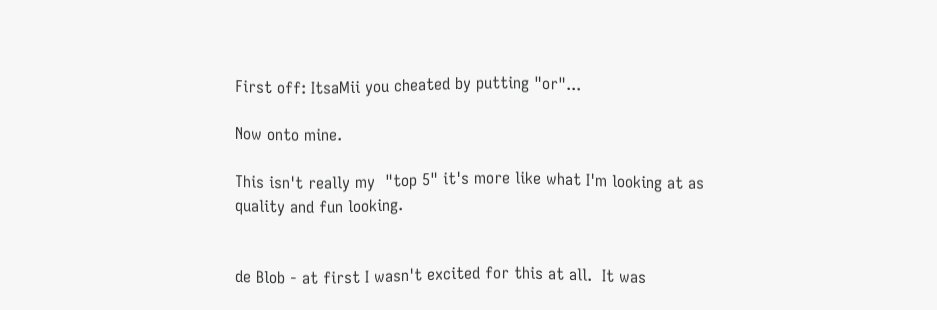First off: ItsaMii you cheated by putting "or"...

Now onto mine.

This isn't really my  "top 5" it's more like what I'm looking at as quality and fun looking.


de Blob - at first I wasn't excited for this at all.  It was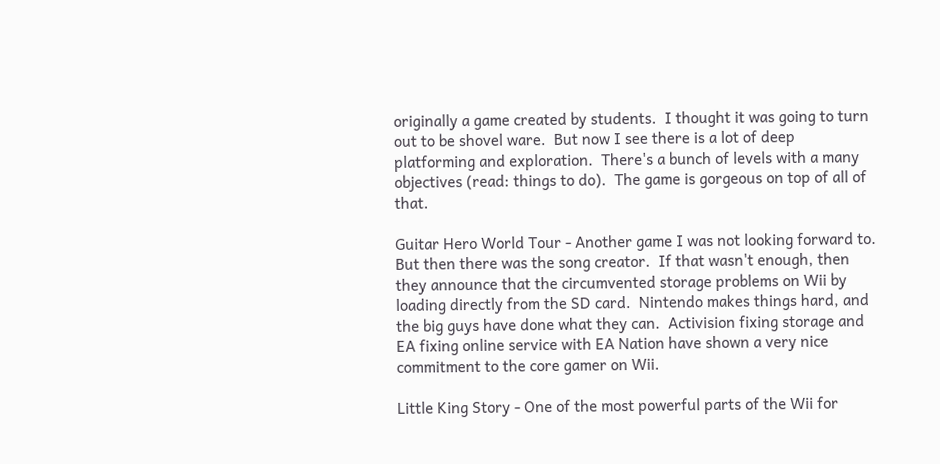originally a game created by students.  I thought it was going to turn out to be shovel ware.  But now I see there is a lot of deep platforming and exploration.  There's a bunch of levels with a many objectives (read: things to do).  The game is gorgeous on top of all of that.

Guitar Hero World Tour - Another game I was not looking forward to.   But then there was the song creator.  If that wasn't enough, then they announce that the circumvented storage problems on Wii by loading directly from the SD card.  Nintendo makes things hard, and the big guys have done what they can.  Activision fixing storage and EA fixing online service with EA Nation have shown a very nice commitment to the core gamer on Wii.

Little King Story - One of the most powerful parts of the Wii for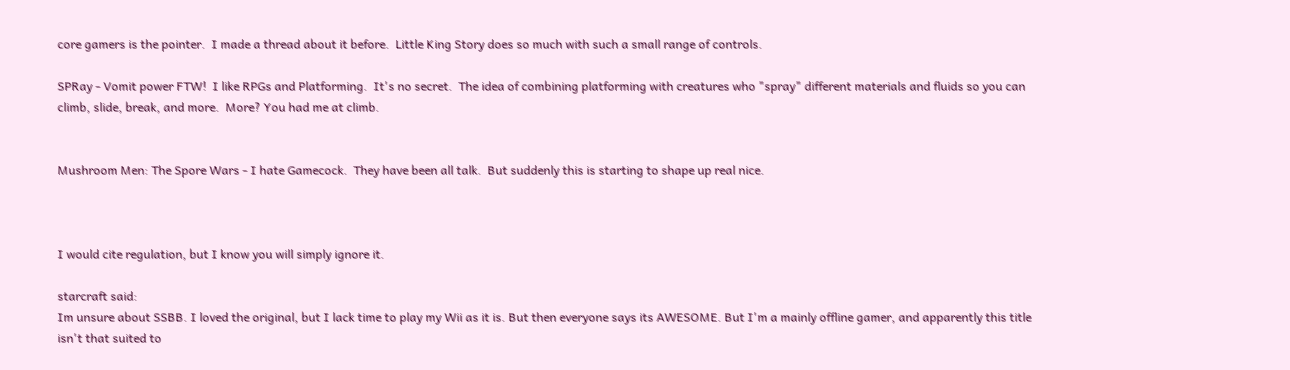core gamers is the pointer.  I made a thread about it before.  Little King Story does so much with such a small range of controls.

SPRay - Vomit power FTW!  I like RPGs and Platforming.  It's no secret.  The idea of combining platforming with creatures who "spray" different materials and fluids so you can climb, slide, break, and more.  More? You had me at climb.


Mushroom Men: The Spore Wars - I hate Gamecock.  They have been all talk.  But suddenly this is starting to shape up real nice.



I would cite regulation, but I know you will simply ignore it.

starcraft said:
Im unsure about SSBB. I loved the original, but I lack time to play my Wii as it is. But then everyone says its AWESOME. But I'm a mainly offline gamer, and apparently this title isn't that suited to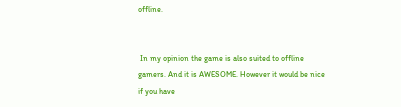offline.


 In my opinion the game is also suited to offline gamers. And it is AWESOME. However it would be nice if you have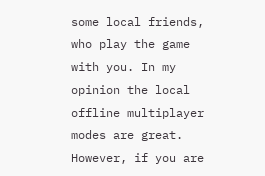some local friends, who play the game with you. In my opinion the local offline multiplayer modes are great. However, if you are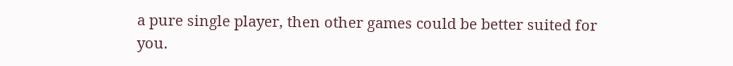a pure single player, then other games could be better suited for you.